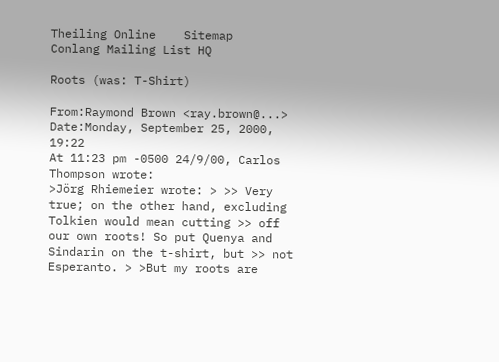Theiling Online    Sitemap    Conlang Mailing List HQ

Roots (was: T-Shirt)

From:Raymond Brown <ray.brown@...>
Date:Monday, September 25, 2000, 19:22
At 11:23 pm -0500 24/9/00, Carlos Thompson wrote:
>Jörg Rhiemeier wrote: > >> Very true; on the other hand, excluding Tolkien would mean cutting >> off our own roots! So put Quenya and Sindarin on the t-shirt, but >> not Esperanto. > >But my roots are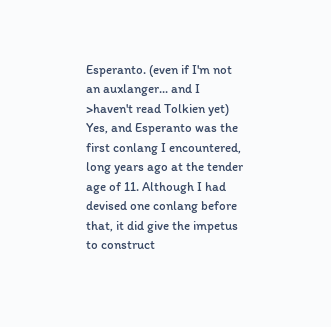Esperanto. (even if I'm not an auxlanger... and I >haven't read Tolkien yet)
Yes, and Esperanto was the first conlang I encountered, long years ago at the tender age of 11. Although I had devised one conlang before that, it did give the impetus to construct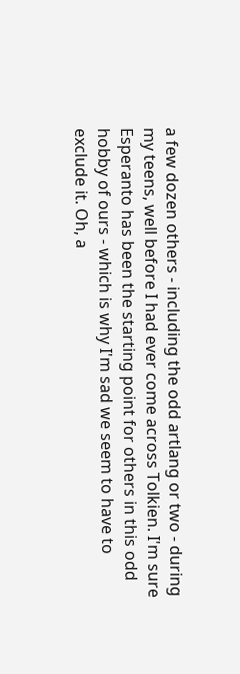a few dozen others - including the odd artlang or two - during my teens, well before I had ever come across Tolkien. I'm sure Esperanto has been the starting point for others in this odd hobby of ours - which is why I'm sad we seem to have to exclude it. Oh, a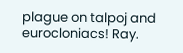plague on talpoj and eurocloniacs! Ray.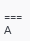=== A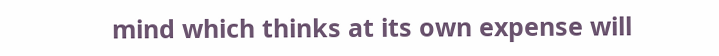mind which thinks at its own expense will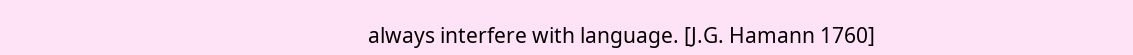always interfere with language. [J.G. Hamann 1760]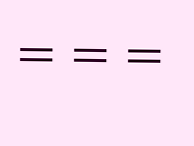===